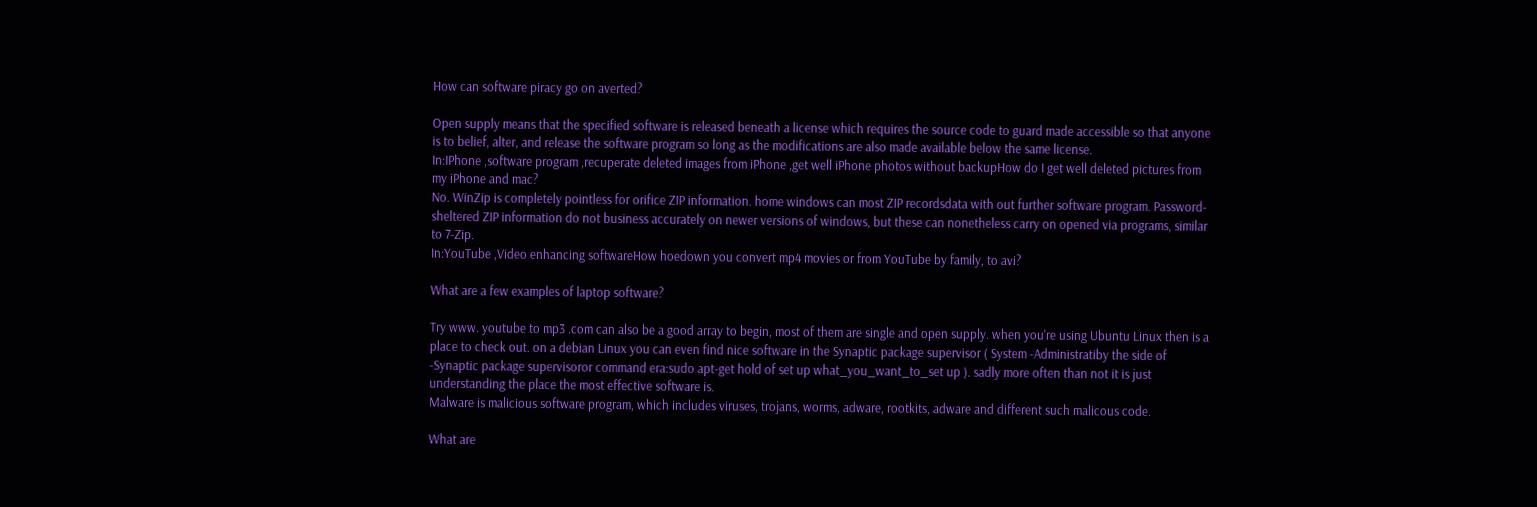How can software piracy go on averted?

Open supply means that the specified software is released beneath a license which requires the source code to guard made accessible so that anyone is to belief, alter, and release the software program so long as the modifications are also made available below the same license.
In:IPhone ,software program ,recuperate deleted images from iPhone ,get well iPhone photos without backupHow do I get well deleted pictures from my iPhone and mac?
No. WinZip is completely pointless for orifice ZIP information. home windows can most ZIP recordsdata with out further software program. Password-sheltered ZIP information do not business accurately on newer versions of windows, but these can nonetheless carry on opened via programs, similar to 7-Zip.
In:YouTube ,Video enhancing softwareHow hoedown you convert mp4 movies or from YouTube by family, to avi?

What are a few examples of laptop software?

Try www. youtube to mp3 .com can also be a good array to begin, most of them are single and open supply. when you're using Ubuntu Linux then is a place to check out. on a debian Linux you can even find nice software in the Synaptic package supervisor ( System -Administratiby the side of -Synaptic package supervisoror command era:sudo apt-get hold of set up what_you_want_to_set up ). sadly more often than not it is just understanding the place the most effective software is.
Malware is malicious software program, which includes viruses, trojans, worms, adware, rootkits, adware and different such malicous code.

What are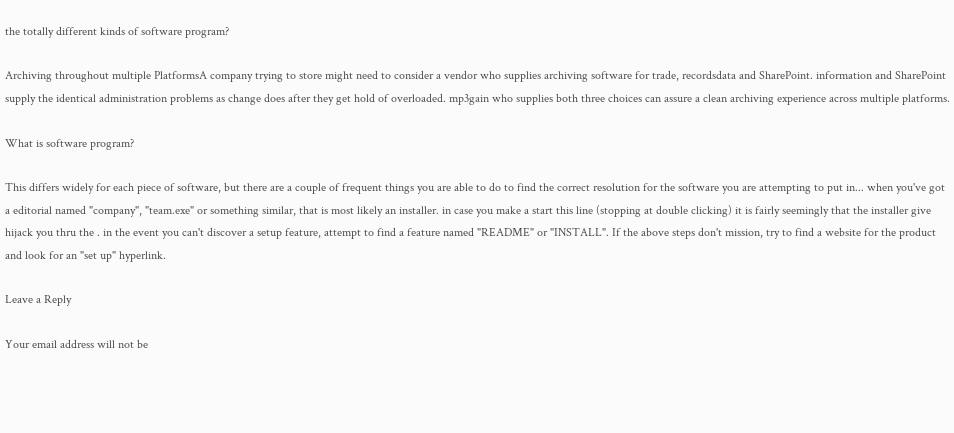the totally different kinds of software program?

Archiving throughout multiple PlatformsA company trying to store might need to consider a vendor who supplies archiving software for trade, recordsdata and SharePoint. information and SharePoint supply the identical administration problems as change does after they get hold of overloaded. mp3gain who supplies both three choices can assure a clean archiving experience across multiple platforms.

What is software program?

This differs widely for each piece of software, but there are a couple of frequent things you are able to do to find the correct resolution for the software you are attempting to put in... when you've got a editorial named "company", "team.exe" or something similar, that is most likely an installer. in case you make a start this line (stopping at double clicking) it is fairly seemingly that the installer give hijack you thru the . in the event you can't discover a setup feature, attempt to find a feature named "README" or "INSTALL". If the above steps don't mission, try to find a website for the product and look for an "set up" hyperlink.

Leave a Reply

Your email address will not be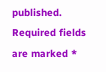published. Required fields are marked *